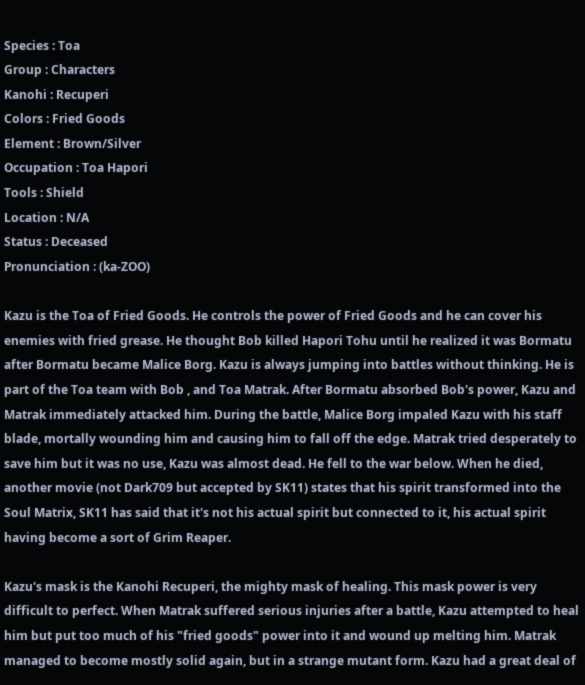Species : Toa
Group : Characters
Kanohi : Recuperi
Colors : Fried Goods
Element : Brown/Silver
Occupation : Toa Hapori
Tools : Shield
Location : N/A
Status : Deceased
Pronunciation : (ka-ZOO)

Kazu is the Toa of Fried Goods. He controls the power of Fried Goods and he can cover his enemies with fried grease. He thought Bob killed Hapori Tohu until he realized it was Bormatu after Bormatu became Malice Borg. Kazu is always jumping into battles without thinking. He is part of the Toa team with Bob , and Toa Matrak. After Bormatu absorbed Bob's power, Kazu and Matrak immediately attacked him. During the battle, Malice Borg impaled Kazu with his staff blade, mortally wounding him and causing him to fall off the edge. Matrak tried desperately to save him but it was no use, Kazu was almost dead. He fell to the war below. When he died, another movie (not Dark709 but accepted by SK11) states that his spirit transformed into the Soul Matrix, SK11 has said that it's not his actual spirit but connected to it, his actual spirit having become a sort of Grim Reaper.

Kazu's mask is the Kanohi Recuperi, the mighty mask of healing. This mask power is very difficult to perfect. When Matrak suffered serious injuries after a battle, Kazu attempted to heal him but put too much of his "fried goods" power into it and wound up melting him. Matrak managed to become mostly solid again, but in a strange mutant form. Kazu had a great deal of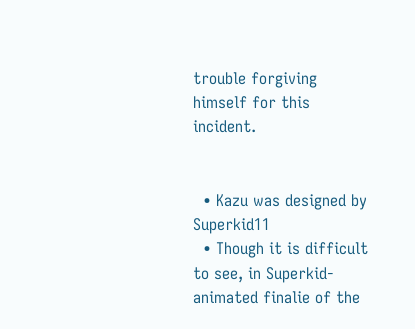trouble forgiving himself for this incident.


  • Kazu was designed by Superkid11
  • Though it is difficult to see, in Superkid-animated finalie of the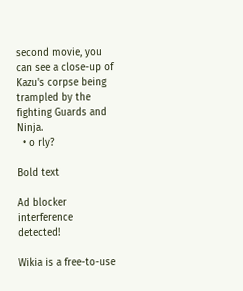second movie, you can see a close-up of Kazu's corpse being trampled by the fighting Guards and Ninja.
  • o rly?

Bold text

Ad blocker interference detected!

Wikia is a free-to-use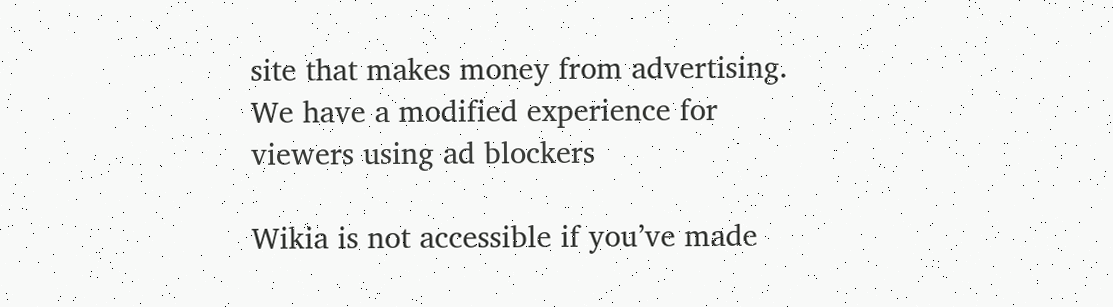site that makes money from advertising. We have a modified experience for viewers using ad blockers

Wikia is not accessible if you’ve made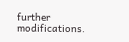further modifications.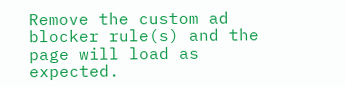Remove the custom ad blocker rule(s) and the page will load as expected.